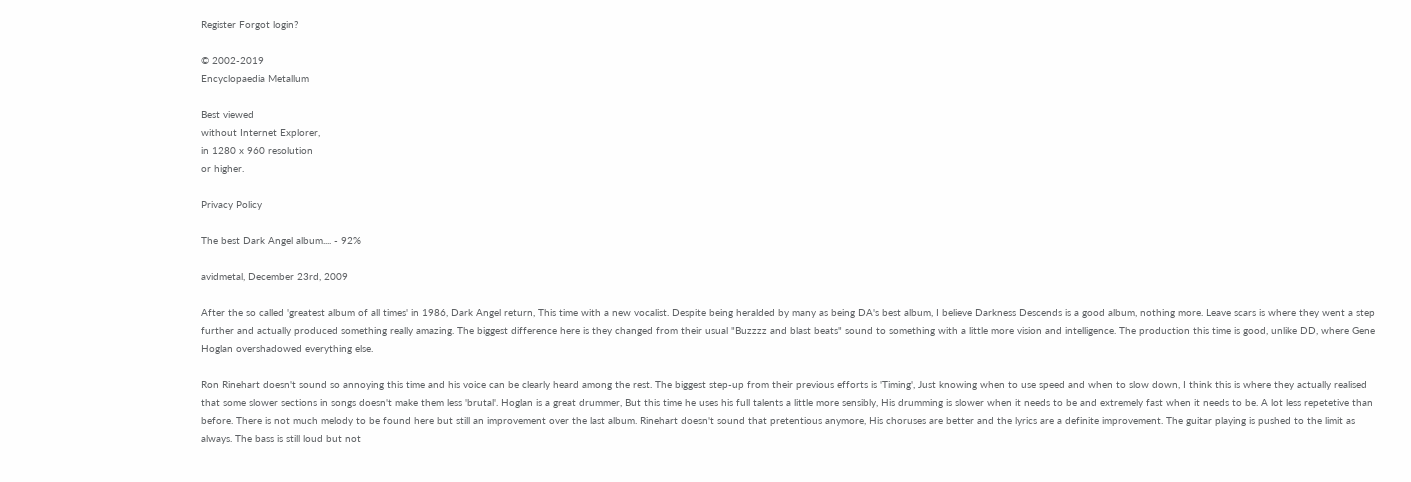Register Forgot login?

© 2002-2019
Encyclopaedia Metallum

Best viewed
without Internet Explorer,
in 1280 x 960 resolution
or higher.

Privacy Policy

The best Dark Angel album.... - 92%

avidmetal, December 23rd, 2009

After the so called 'greatest album of all times' in 1986, Dark Angel return, This time with a new vocalist. Despite being heralded by many as being DA's best album, I believe Darkness Descends is a good album, nothing more. Leave scars is where they went a step further and actually produced something really amazing. The biggest difference here is they changed from their usual "Buzzzz and blast beats" sound to something with a little more vision and intelligence. The production this time is good, unlike DD, where Gene Hoglan overshadowed everything else.

Ron Rinehart doesn't sound so annoying this time and his voice can be clearly heard among the rest. The biggest step-up from their previous efforts is 'Timing', Just knowing when to use speed and when to slow down, I think this is where they actually realised that some slower sections in songs doesn't make them less 'brutal'. Hoglan is a great drummer, But this time he uses his full talents a little more sensibly, His drumming is slower when it needs to be and extremely fast when it needs to be. A lot less repetetive than before. There is not much melody to be found here but still an improvement over the last album. Rinehart doesn't sound that pretentious anymore, His choruses are better and the lyrics are a definite improvement. The guitar playing is pushed to the limit as always. The bass is still loud but not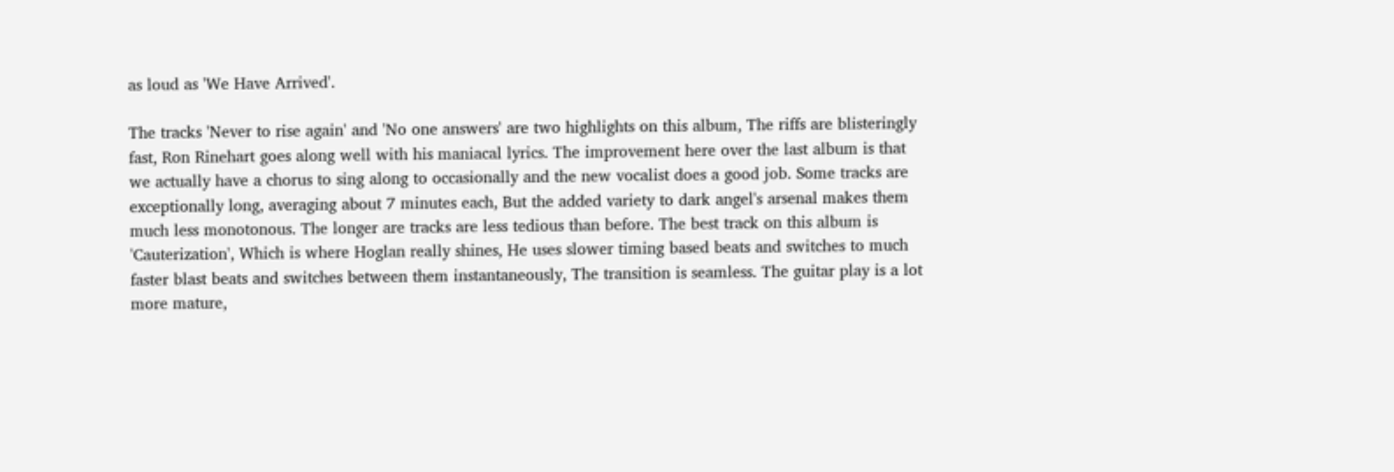as loud as 'We Have Arrived'.

The tracks 'Never to rise again' and 'No one answers' are two highlights on this album, The riffs are blisteringly fast, Ron Rinehart goes along well with his maniacal lyrics. The improvement here over the last album is that we actually have a chorus to sing along to occasionally and the new vocalist does a good job. Some tracks are exceptionally long, averaging about 7 minutes each, But the added variety to dark angel's arsenal makes them much less monotonous. The longer are tracks are less tedious than before. The best track on this album is 'Cauterization', Which is where Hoglan really shines, He uses slower timing based beats and switches to much faster blast beats and switches between them instantaneously, The transition is seamless. The guitar play is a lot more mature,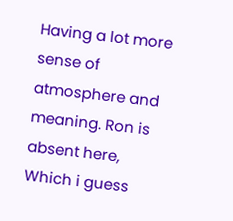Having a lot more sense of atmosphere and meaning. Ron is absent here, Which i guess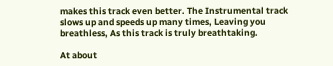makes this track even better. The Instrumental track slows up and speeds up many times, Leaving you breathless, As this track is truly breathtaking.

At about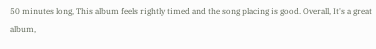50 minutes long, This album feels rightly timed and the song placing is good. Overall, It's a great album,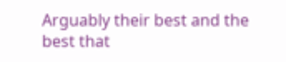Arguably their best and the best that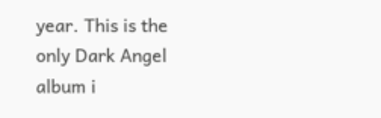year. This is the only Dark Angel album i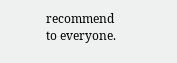recommend to everyone.